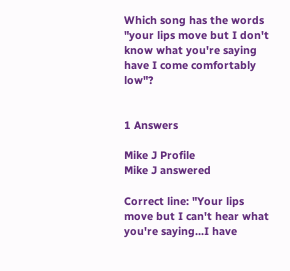Which song has the words "your lips move but I don't know what you're saying have I come comfortably low"?


1 Answers

Mike J Profile
Mike J answered

Correct line: "Your lips move but I can't hear what you're saying...I have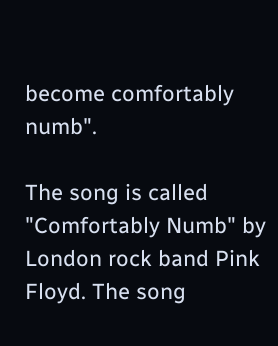become comfortably numb".

The song is called "Comfortably Numb" by London rock band Pink Floyd. The song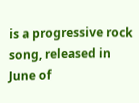is a progressive rock song, released in June of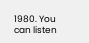1980. You can listen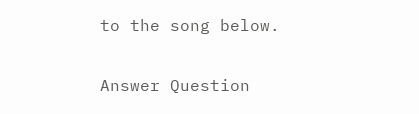to the song below.

Answer Question